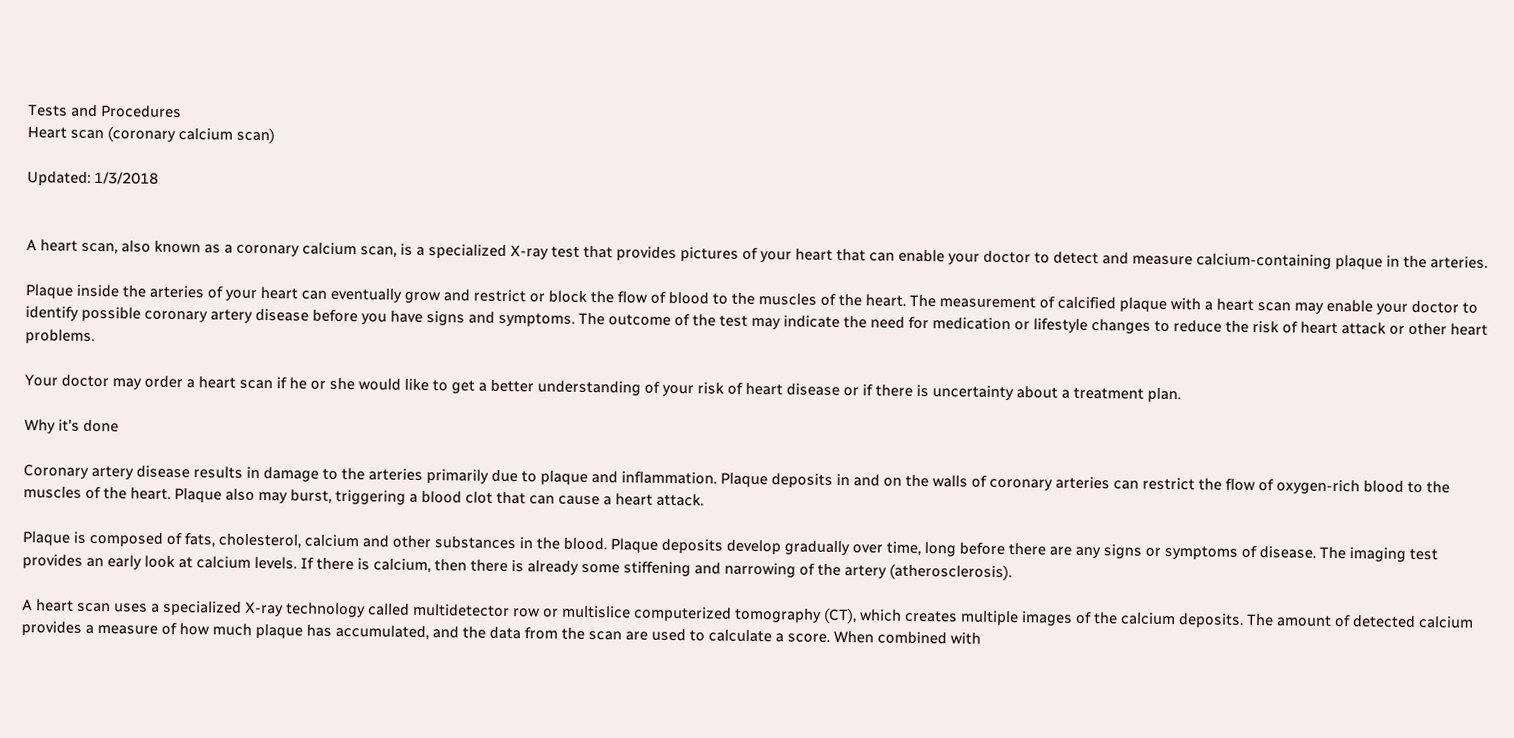Tests and Procedures
Heart scan (coronary calcium scan)

Updated: 1/3/2018


A heart scan, also known as a coronary calcium scan, is a specialized X-ray test that provides pictures of your heart that can enable your doctor to detect and measure calcium-containing plaque in the arteries.

Plaque inside the arteries of your heart can eventually grow and restrict or block the flow of blood to the muscles of the heart. The measurement of calcified plaque with a heart scan may enable your doctor to identify possible coronary artery disease before you have signs and symptoms. The outcome of the test may indicate the need for medication or lifestyle changes to reduce the risk of heart attack or other heart problems.

Your doctor may order a heart scan if he or she would like to get a better understanding of your risk of heart disease or if there is uncertainty about a treatment plan.

Why it's done

Coronary artery disease results in damage to the arteries primarily due to plaque and inflammation. Plaque deposits in and on the walls of coronary arteries can restrict the flow of oxygen-rich blood to the muscles of the heart. Plaque also may burst, triggering a blood clot that can cause a heart attack.

Plaque is composed of fats, cholesterol, calcium and other substances in the blood. Plaque deposits develop gradually over time, long before there are any signs or symptoms of disease. The imaging test provides an early look at calcium levels. If there is calcium, then there is already some stiffening and narrowing of the artery (atherosclerosis).

A heart scan uses a specialized X-ray technology called multidetector row or multislice computerized tomography (CT), which creates multiple images of the calcium deposits. The amount of detected calcium provides a measure of how much plaque has accumulated, and the data from the scan are used to calculate a score. When combined with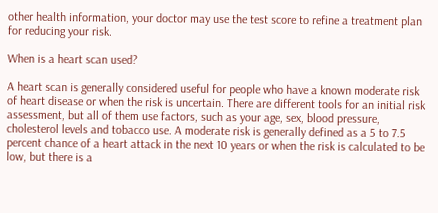other health information, your doctor may use the test score to refine a treatment plan for reducing your risk.

When is a heart scan used?

A heart scan is generally considered useful for people who have a known moderate risk of heart disease or when the risk is uncertain. There are different tools for an initial risk assessment, but all of them use factors, such as your age, sex, blood pressure, cholesterol levels and tobacco use. A moderate risk is generally defined as a 5 to 7.5 percent chance of a heart attack in the next 10 years or when the risk is calculated to be low, but there is a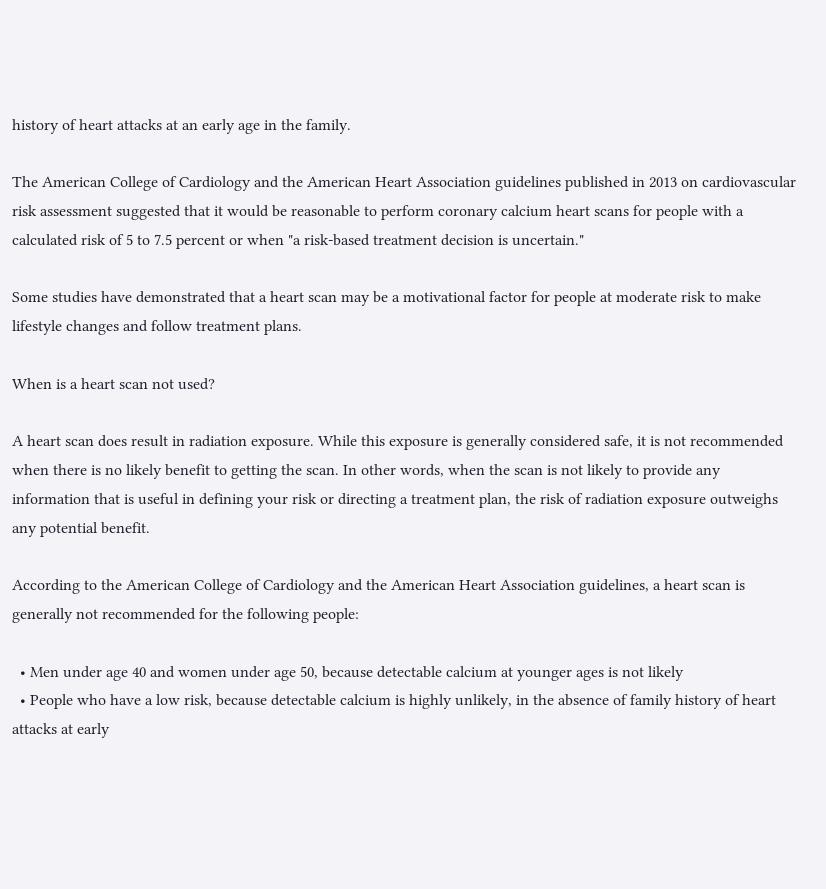history of heart attacks at an early age in the family.

The American College of Cardiology and the American Heart Association guidelines published in 2013 on cardiovascular risk assessment suggested that it would be reasonable to perform coronary calcium heart scans for people with a calculated risk of 5 to 7.5 percent or when "a risk-based treatment decision is uncertain."

Some studies have demonstrated that a heart scan may be a motivational factor for people at moderate risk to make lifestyle changes and follow treatment plans.

When is a heart scan not used?

A heart scan does result in radiation exposure. While this exposure is generally considered safe, it is not recommended when there is no likely benefit to getting the scan. In other words, when the scan is not likely to provide any information that is useful in defining your risk or directing a treatment plan, the risk of radiation exposure outweighs any potential benefit.

According to the American College of Cardiology and the American Heart Association guidelines, a heart scan is generally not recommended for the following people:

  • Men under age 40 and women under age 50, because detectable calcium at younger ages is not likely
  • People who have a low risk, because detectable calcium is highly unlikely, in the absence of family history of heart attacks at early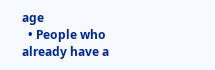age
  • People who already have a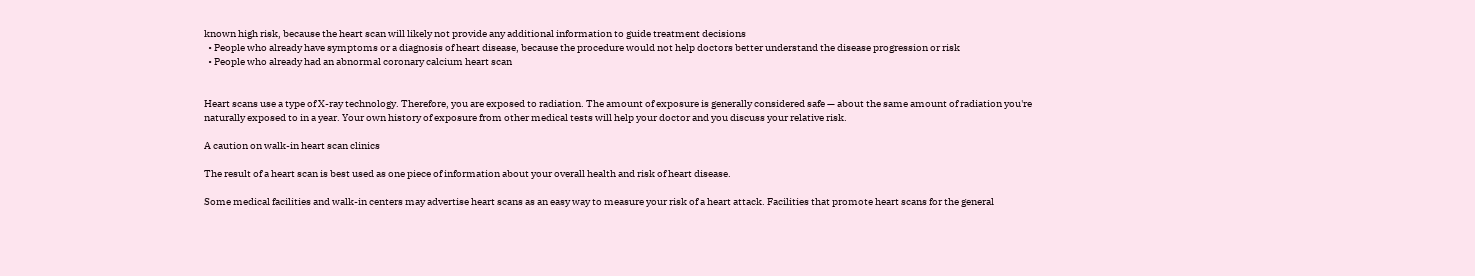known high risk, because the heart scan will likely not provide any additional information to guide treatment decisions
  • People who already have symptoms or a diagnosis of heart disease, because the procedure would not help doctors better understand the disease progression or risk
  • People who already had an abnormal coronary calcium heart scan


Heart scans use a type of X-ray technology. Therefore, you are exposed to radiation. The amount of exposure is generally considered safe — about the same amount of radiation you're naturally exposed to in a year. Your own history of exposure from other medical tests will help your doctor and you discuss your relative risk.

A caution on walk-in heart scan clinics

The result of a heart scan is best used as one piece of information about your overall health and risk of heart disease.

Some medical facilities and walk-in centers may advertise heart scans as an easy way to measure your risk of a heart attack. Facilities that promote heart scans for the general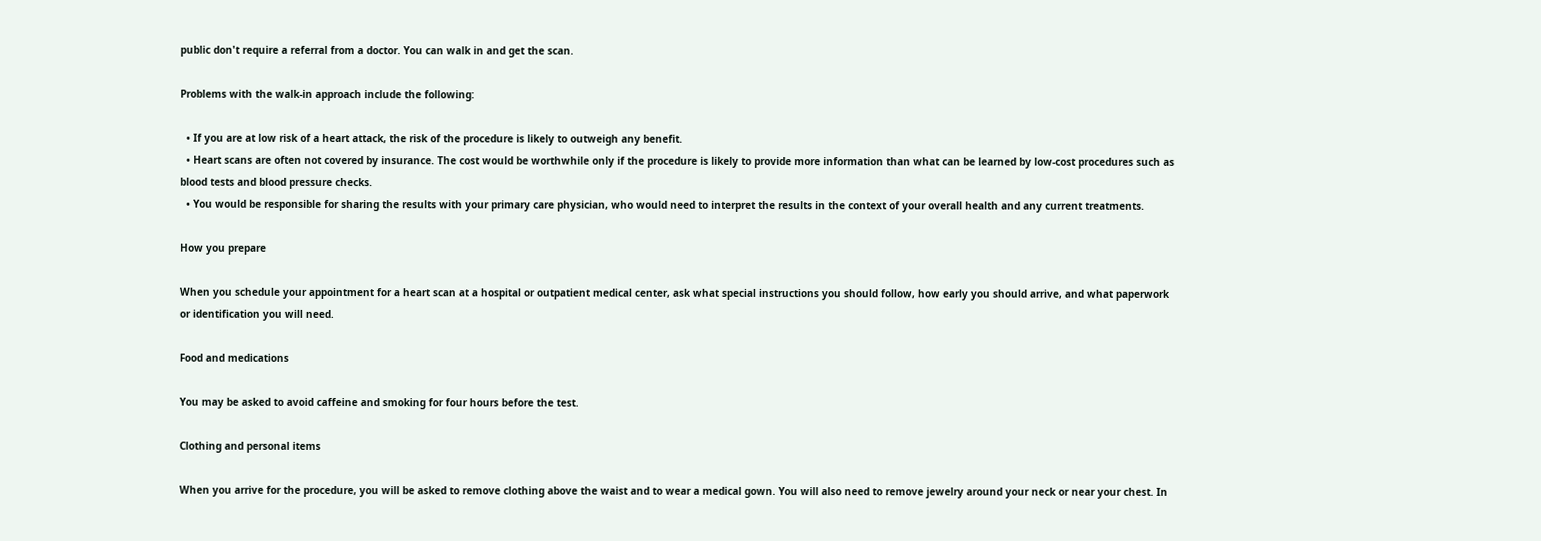public don't require a referral from a doctor. You can walk in and get the scan.

Problems with the walk-in approach include the following:

  • If you are at low risk of a heart attack, the risk of the procedure is likely to outweigh any benefit.
  • Heart scans are often not covered by insurance. The cost would be worthwhile only if the procedure is likely to provide more information than what can be learned by low-cost procedures such as blood tests and blood pressure checks.
  • You would be responsible for sharing the results with your primary care physician, who would need to interpret the results in the context of your overall health and any current treatments.

How you prepare

When you schedule your appointment for a heart scan at a hospital or outpatient medical center, ask what special instructions you should follow, how early you should arrive, and what paperwork or identification you will need.

Food and medications

You may be asked to avoid caffeine and smoking for four hours before the test.

Clothing and personal items

When you arrive for the procedure, you will be asked to remove clothing above the waist and to wear a medical gown. You will also need to remove jewelry around your neck or near your chest. In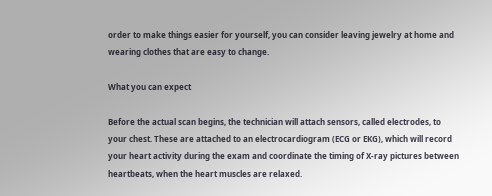order to make things easier for yourself, you can consider leaving jewelry at home and wearing clothes that are easy to change.

What you can expect

Before the actual scan begins, the technician will attach sensors, called electrodes, to your chest. These are attached to an electrocardiogram (ECG or EKG), which will record your heart activity during the exam and coordinate the timing of X-ray pictures between heartbeats, when the heart muscles are relaxed.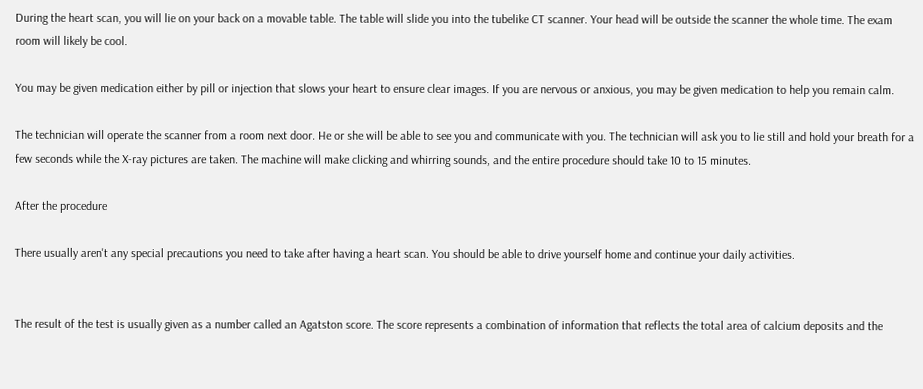During the heart scan, you will lie on your back on a movable table. The table will slide you into the tubelike CT scanner. Your head will be outside the scanner the whole time. The exam room will likely be cool.

You may be given medication either by pill or injection that slows your heart to ensure clear images. If you are nervous or anxious, you may be given medication to help you remain calm.

The technician will operate the scanner from a room next door. He or she will be able to see you and communicate with you. The technician will ask you to lie still and hold your breath for a few seconds while the X-ray pictures are taken. The machine will make clicking and whirring sounds, and the entire procedure should take 10 to 15 minutes.

After the procedure

There usually aren't any special precautions you need to take after having a heart scan. You should be able to drive yourself home and continue your daily activities.


The result of the test is usually given as a number called an Agatston score. The score represents a combination of information that reflects the total area of calcium deposits and the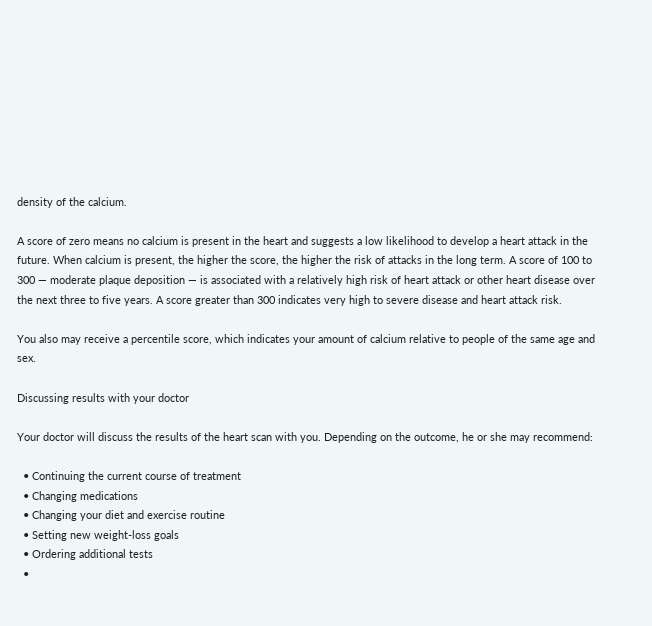density of the calcium.

A score of zero means no calcium is present in the heart and suggests a low likelihood to develop a heart attack in the future. When calcium is present, the higher the score, the higher the risk of attacks in the long term. A score of 100 to 300 — moderate plaque deposition — is associated with a relatively high risk of heart attack or other heart disease over the next three to five years. A score greater than 300 indicates very high to severe disease and heart attack risk.

You also may receive a percentile score, which indicates your amount of calcium relative to people of the same age and sex.

Discussing results with your doctor

Your doctor will discuss the results of the heart scan with you. Depending on the outcome, he or she may recommend:

  • Continuing the current course of treatment
  • Changing medications
  • Changing your diet and exercise routine
  • Setting new weight-loss goals
  • Ordering additional tests
  •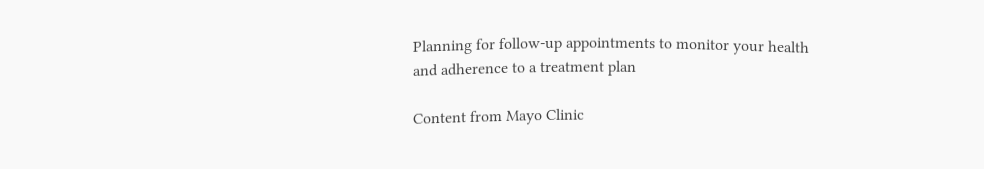Planning for follow-up appointments to monitor your health and adherence to a treatment plan

Content from Mayo Clinic